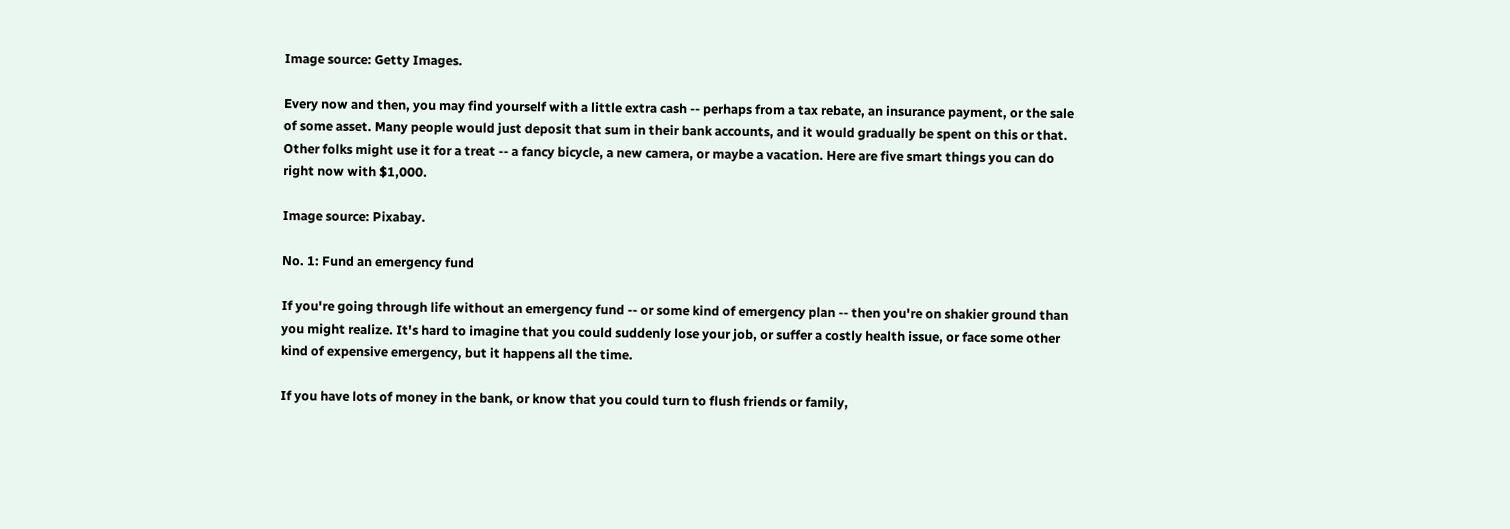Image source: Getty Images.

Every now and then, you may find yourself with a little extra cash -- perhaps from a tax rebate, an insurance payment, or the sale of some asset. Many people would just deposit that sum in their bank accounts, and it would gradually be spent on this or that. Other folks might use it for a treat -- a fancy bicycle, a new camera, or maybe a vacation. Here are five smart things you can do right now with $1,000.

Image source: Pixabay.

No. 1: Fund an emergency fund

If you're going through life without an emergency fund -- or some kind of emergency plan -- then you're on shakier ground than you might realize. It's hard to imagine that you could suddenly lose your job, or suffer a costly health issue, or face some other kind of expensive emergency, but it happens all the time.

If you have lots of money in the bank, or know that you could turn to flush friends or family,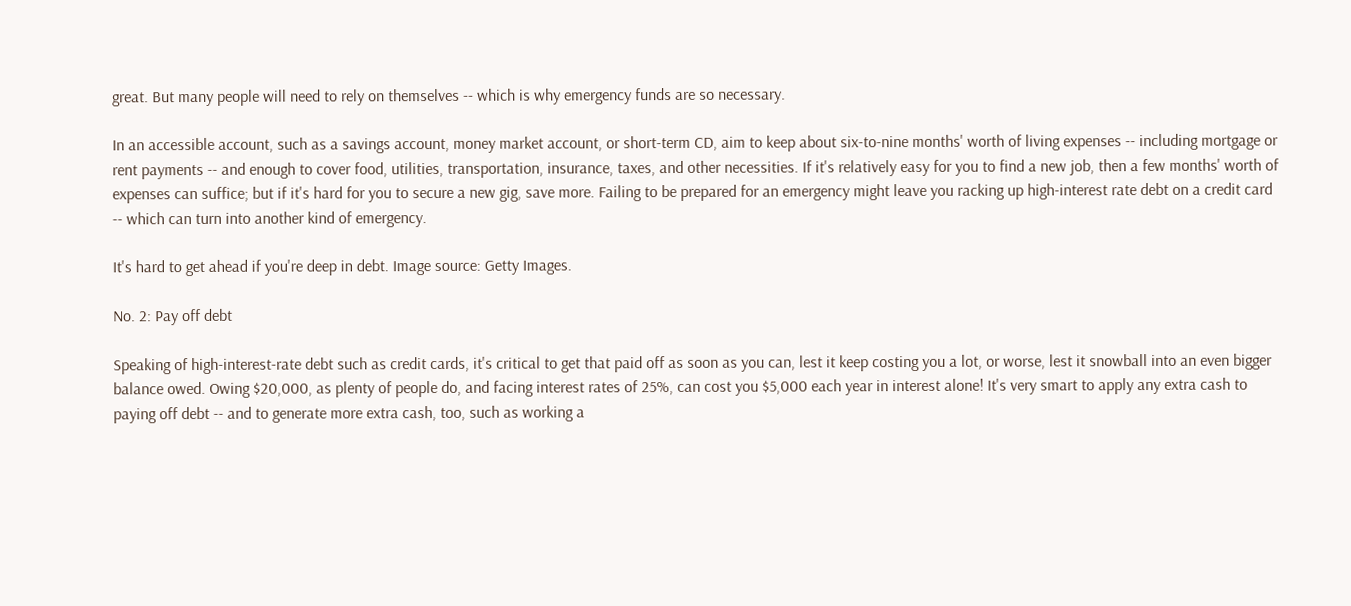great. But many people will need to rely on themselves -- which is why emergency funds are so necessary.

In an accessible account, such as a savings account, money market account, or short-term CD, aim to keep about six-to-nine months' worth of living expenses -- including mortgage or rent payments -- and enough to cover food, utilities, transportation, insurance, taxes, and other necessities. If it's relatively easy for you to find a new job, then a few months' worth of expenses can suffice; but if it's hard for you to secure a new gig, save more. Failing to be prepared for an emergency might leave you racking up high-interest rate debt on a credit card -- which can turn into another kind of emergency.

It's hard to get ahead if you're deep in debt. Image source: Getty Images.

No. 2: Pay off debt

Speaking of high-interest-rate debt such as credit cards, it's critical to get that paid off as soon as you can, lest it keep costing you a lot, or worse, lest it snowball into an even bigger balance owed. Owing $20,000, as plenty of people do, and facing interest rates of 25%, can cost you $5,000 each year in interest alone! It's very smart to apply any extra cash to paying off debt -- and to generate more extra cash, too, such as working a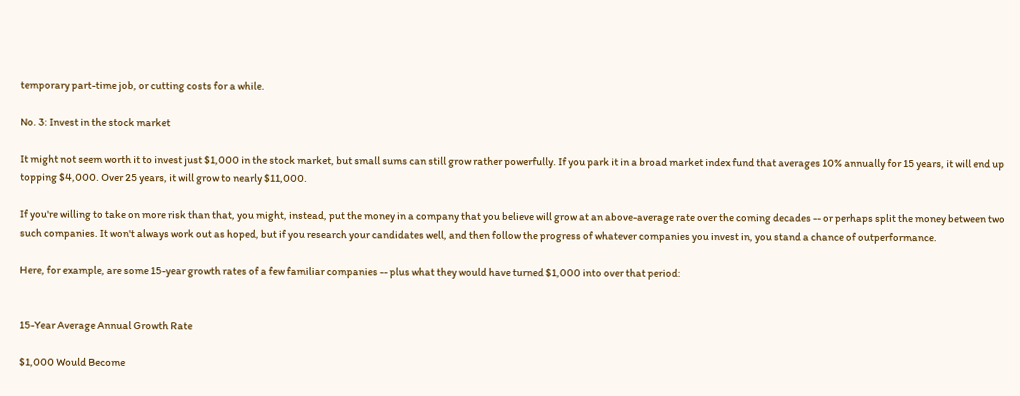temporary part-time job, or cutting costs for a while.

No. 3: Invest in the stock market

It might not seem worth it to invest just $1,000 in the stock market, but small sums can still grow rather powerfully. If you park it in a broad market index fund that averages 10% annually for 15 years, it will end up topping $4,000. Over 25 years, it will grow to nearly $11,000.

If you're willing to take on more risk than that, you might, instead, put the money in a company that you believe will grow at an above-average rate over the coming decades -- or perhaps split the money between two such companies. It won't always work out as hoped, but if you research your candidates well, and then follow the progress of whatever companies you invest in, you stand a chance of outperformance.

Here, for example, are some 15-year growth rates of a few familiar companies -- plus what they would have turned $1,000 into over that period:


15-Year Average Annual Growth Rate

$1,000 Would Become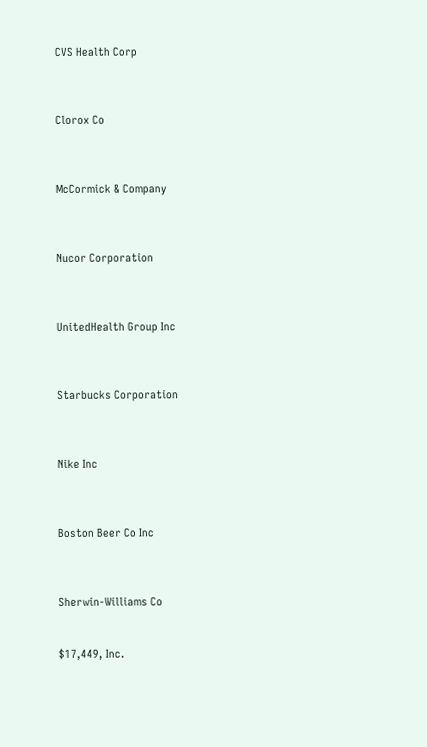CVS Health Corp



Clorox Co



McCormick & Company



Nucor Corporation



UnitedHealth Group Inc



Starbucks Corporation



Nike Inc



Boston Beer Co Inc



Sherwin-Williams Co


$17,449, Inc.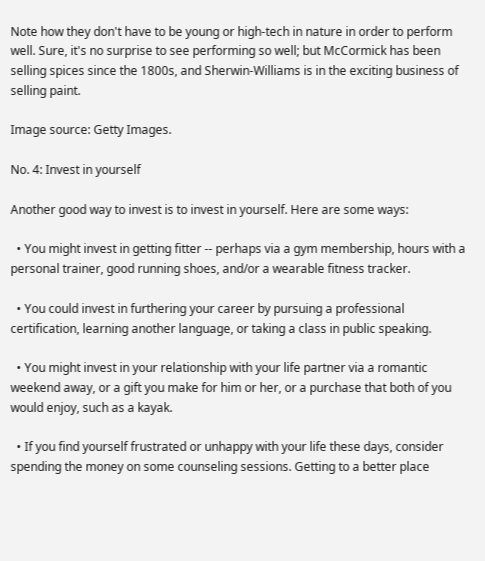Note how they don't have to be young or high-tech in nature in order to perform well. Sure, it's no surprise to see performing so well; but McCormick has been selling spices since the 1800s, and Sherwin-Williams is in the exciting business of selling paint.

Image source: Getty Images.

No. 4: Invest in yourself

Another good way to invest is to invest in yourself. Here are some ways:

  • You might invest in getting fitter -- perhaps via a gym membership, hours with a personal trainer, good running shoes, and/or a wearable fitness tracker.

  • You could invest in furthering your career by pursuing a professional certification, learning another language, or taking a class in public speaking.

  • You might invest in your relationship with your life partner via a romantic weekend away, or a gift you make for him or her, or a purchase that both of you would enjoy, such as a kayak.

  • If you find yourself frustrated or unhappy with your life these days, consider spending the money on some counseling sessions. Getting to a better place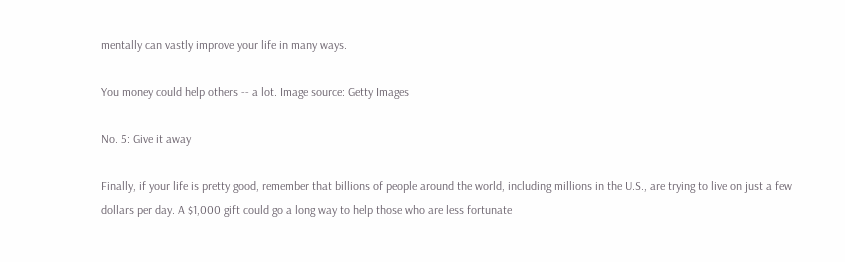mentally can vastly improve your life in many ways.

You money could help others -- a lot. Image source: Getty Images

No. 5: Give it away

Finally, if your life is pretty good, remember that billions of people around the world, including millions in the U.S., are trying to live on just a few dollars per day. A $1,000 gift could go a long way to help those who are less fortunate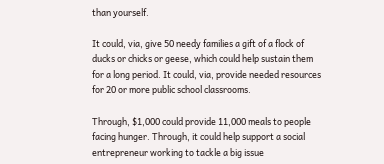than yourself.

It could, via, give 50 needy families a gift of a flock of ducks or chicks or geese, which could help sustain them for a long period. It could, via, provide needed resources for 20 or more public school classrooms.

Through, $1,000 could provide 11,000 meals to people facing hunger. Through, it could help support a social entrepreneur working to tackle a big issue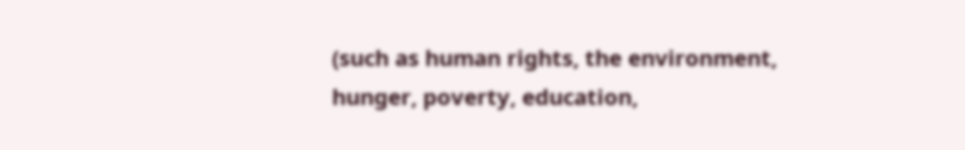(such as human rights, the environment, hunger, poverty, education,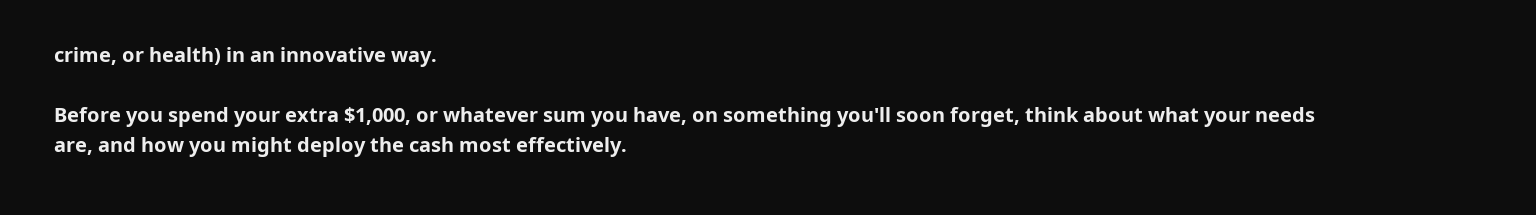crime, or health) in an innovative way.

Before you spend your extra $1,000, or whatever sum you have, on something you'll soon forget, think about what your needs are, and how you might deploy the cash most effectively.